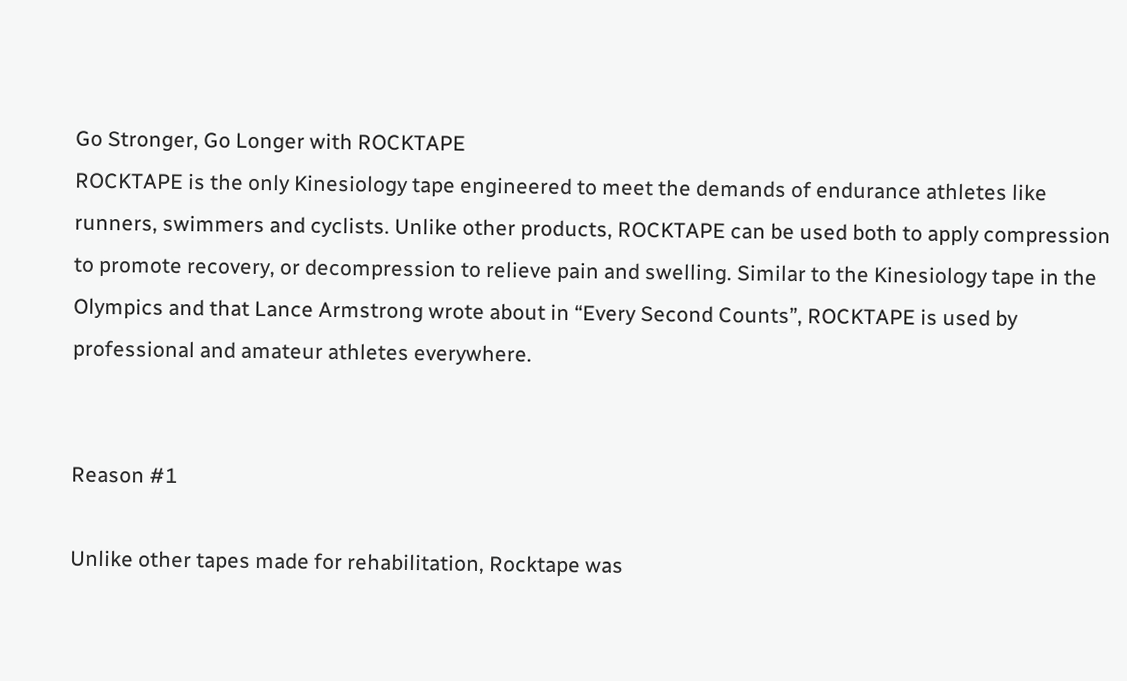Go Stronger, Go Longer with ROCKTAPE
ROCKTAPE is the only Kinesiology tape engineered to meet the demands of endurance athletes like runners, swimmers and cyclists. Unlike other products, ROCKTAPE can be used both to apply compression to promote recovery, or decompression to relieve pain and swelling. Similar to the Kinesiology tape in the Olympics and that Lance Armstrong wrote about in “Every Second Counts”, ROCKTAPE is used by professional and amateur athletes everywhere.


Reason #1

Unlike other tapes made for rehabilitation, Rocktape was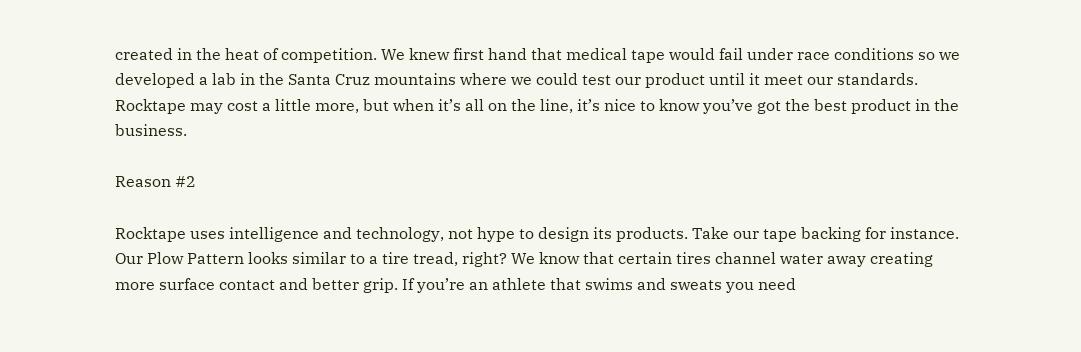created in the heat of competition. We knew first hand that medical tape would fail under race conditions so we developed a lab in the Santa Cruz mountains where we could test our product until it meet our standards. Rocktape may cost a little more, but when it’s all on the line, it’s nice to know you’ve got the best product in the business.

Reason #2

Rocktape uses intelligence and technology, not hype to design its products. Take our tape backing for instance. Our Plow Pattern looks similar to a tire tread, right? We know that certain tires channel water away creating more surface contact and better grip. If you’re an athlete that swims and sweats you need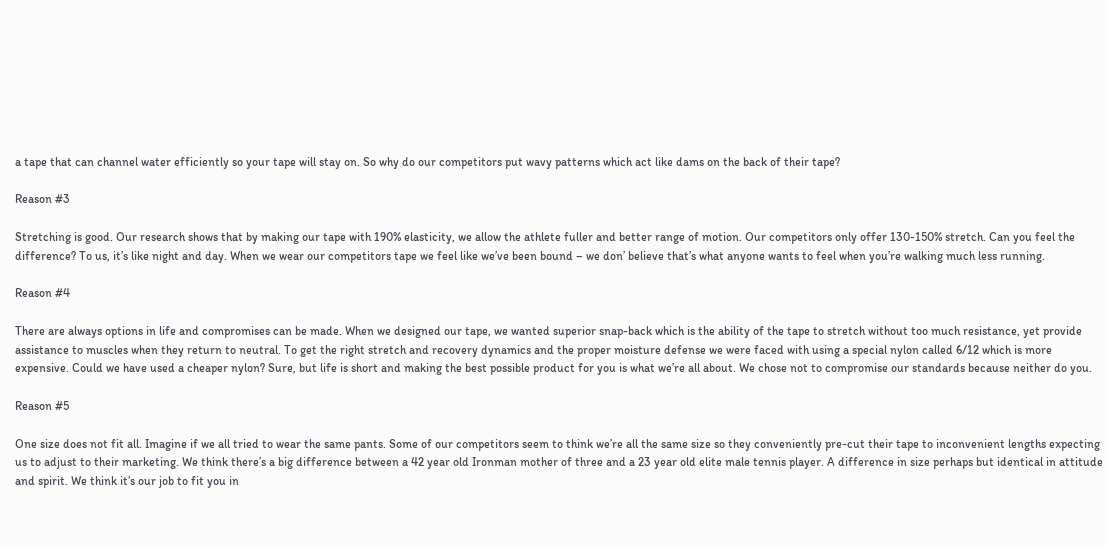a tape that can channel water efficiently so your tape will stay on. So why do our competitors put wavy patterns which act like dams on the back of their tape?

Reason #3

Stretching is good. Our research shows that by making our tape with 190% elasticity, we allow the athlete fuller and better range of motion. Our competitors only offer 130-150% stretch. Can you feel the difference? To us, it’s like night and day. When we wear our competitors tape we feel like we’ve been bound – we don’ believe that’s what anyone wants to feel when you’re walking much less running.

Reason #4

There are always options in life and compromises can be made. When we designed our tape, we wanted superior snap-back which is the ability of the tape to stretch without too much resistance, yet provide assistance to muscles when they return to neutral. To get the right stretch and recovery dynamics and the proper moisture defense we were faced with using a special nylon called 6/12 which is more expensive. Could we have used a cheaper nylon? Sure, but life is short and making the best possible product for you is what we’re all about. We chose not to compromise our standards because neither do you.

Reason #5

One size does not fit all. Imagine if we all tried to wear the same pants. Some of our competitors seem to think we’re all the same size so they conveniently pre-cut their tape to inconvenient lengths expecting us to adjust to their marketing. We think there’s a big difference between a 42 year old Ironman mother of three and a 23 year old elite male tennis player. A difference in size perhaps but identical in attitude and spirit. We think it’s our job to fit you in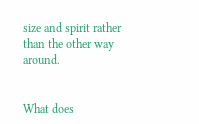size and spirit rather than the other way around.


What does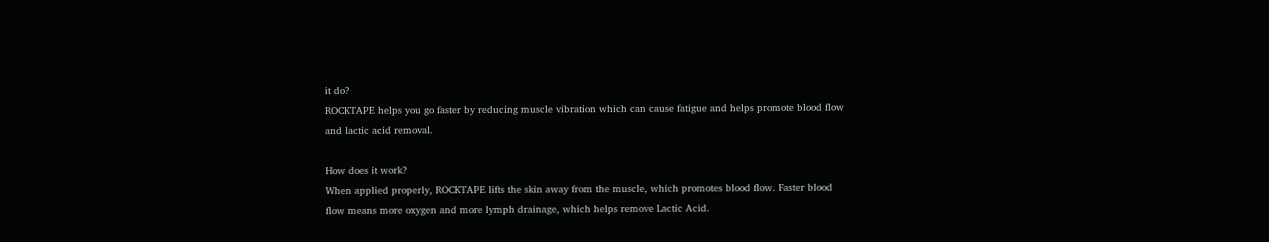it do?
ROCKTAPE helps you go faster by reducing muscle vibration which can cause fatigue and helps promote blood flow and lactic acid removal.

How does it work?
When applied properly, ROCKTAPE lifts the skin away from the muscle, which promotes blood flow. Faster blood flow means more oxygen and more lymph drainage, which helps remove Lactic Acid.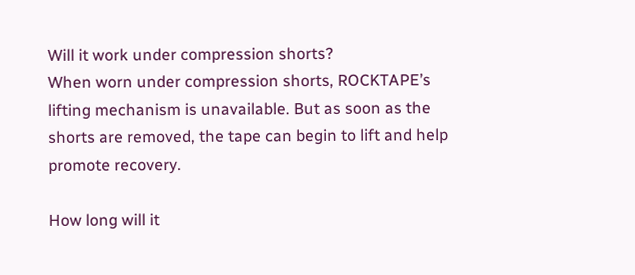Will it work under compression shorts?
When worn under compression shorts, ROCKTAPE’s lifting mechanism is unavailable. But as soon as the shorts are removed, the tape can begin to lift and help promote recovery.

How long will it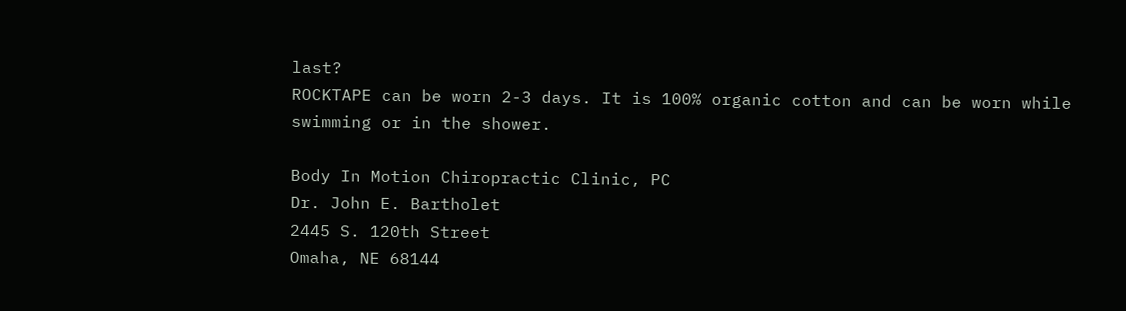last?
ROCKTAPE can be worn 2-3 days. It is 100% organic cotton and can be worn while swimming or in the shower.

Body In Motion Chiropractic Clinic, PC
Dr. John E. Bartholet
2445 S. 120th Street
Omaha, NE 68144